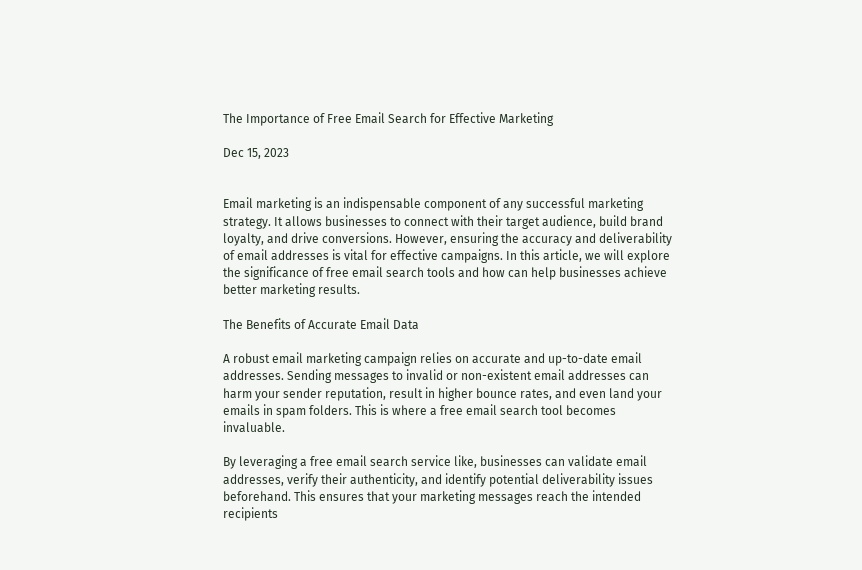The Importance of Free Email Search for Effective Marketing

Dec 15, 2023


Email marketing is an indispensable component of any successful marketing strategy. It allows businesses to connect with their target audience, build brand loyalty, and drive conversions. However, ensuring the accuracy and deliverability of email addresses is vital for effective campaigns. In this article, we will explore the significance of free email search tools and how can help businesses achieve better marketing results.

The Benefits of Accurate Email Data

A robust email marketing campaign relies on accurate and up-to-date email addresses. Sending messages to invalid or non-existent email addresses can harm your sender reputation, result in higher bounce rates, and even land your emails in spam folders. This is where a free email search tool becomes invaluable.

By leveraging a free email search service like, businesses can validate email addresses, verify their authenticity, and identify potential deliverability issues beforehand. This ensures that your marketing messages reach the intended recipients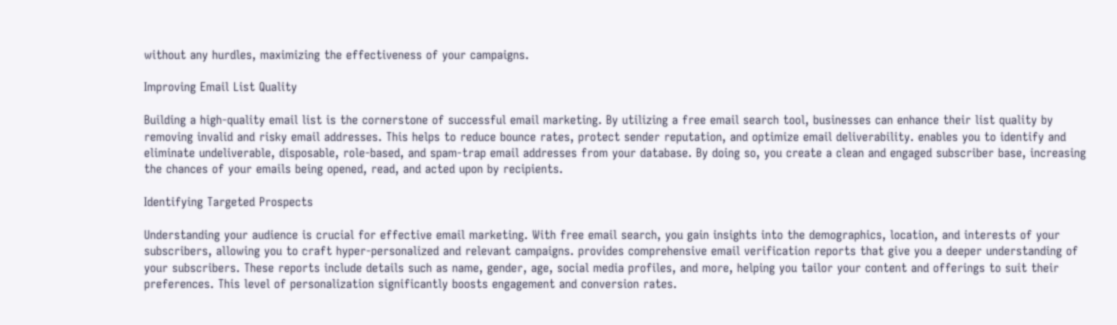without any hurdles, maximizing the effectiveness of your campaigns.

Improving Email List Quality

Building a high-quality email list is the cornerstone of successful email marketing. By utilizing a free email search tool, businesses can enhance their list quality by removing invalid and risky email addresses. This helps to reduce bounce rates, protect sender reputation, and optimize email deliverability. enables you to identify and eliminate undeliverable, disposable, role-based, and spam-trap email addresses from your database. By doing so, you create a clean and engaged subscriber base, increasing the chances of your emails being opened, read, and acted upon by recipients.

Identifying Targeted Prospects

Understanding your audience is crucial for effective email marketing. With free email search, you gain insights into the demographics, location, and interests of your subscribers, allowing you to craft hyper-personalized and relevant campaigns. provides comprehensive email verification reports that give you a deeper understanding of your subscribers. These reports include details such as name, gender, age, social media profiles, and more, helping you tailor your content and offerings to suit their preferences. This level of personalization significantly boosts engagement and conversion rates.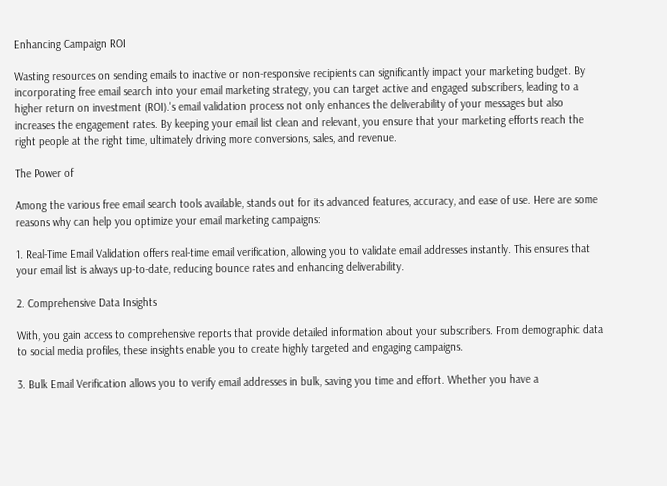Enhancing Campaign ROI

Wasting resources on sending emails to inactive or non-responsive recipients can significantly impact your marketing budget. By incorporating free email search into your email marketing strategy, you can target active and engaged subscribers, leading to a higher return on investment (ROI).'s email validation process not only enhances the deliverability of your messages but also increases the engagement rates. By keeping your email list clean and relevant, you ensure that your marketing efforts reach the right people at the right time, ultimately driving more conversions, sales, and revenue.

The Power of

Among the various free email search tools available, stands out for its advanced features, accuracy, and ease of use. Here are some reasons why can help you optimize your email marketing campaigns:

1. Real-Time Email Validation offers real-time email verification, allowing you to validate email addresses instantly. This ensures that your email list is always up-to-date, reducing bounce rates and enhancing deliverability.

2. Comprehensive Data Insights

With, you gain access to comprehensive reports that provide detailed information about your subscribers. From demographic data to social media profiles, these insights enable you to create highly targeted and engaging campaigns.

3. Bulk Email Verification allows you to verify email addresses in bulk, saving you time and effort. Whether you have a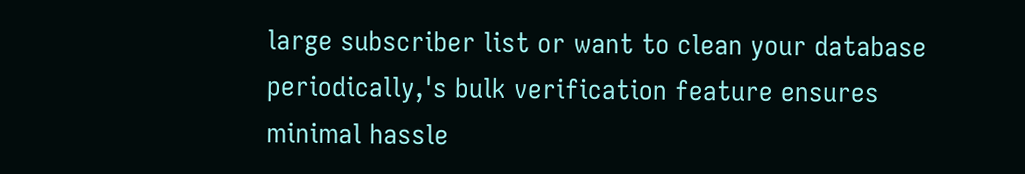large subscriber list or want to clean your database periodically,'s bulk verification feature ensures minimal hassle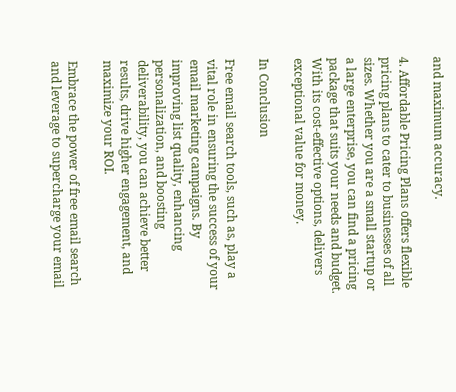and maximum accuracy.

4. Affordable Pricing Plans offers flexible pricing plans to cater to businesses of all sizes. Whether you are a small startup or a large enterprise, you can find a pricing package that suits your needs and budget. With its cost-effective options, delivers exceptional value for money.

In Conclusion

Free email search tools, such as, play a vital role in ensuring the success of your email marketing campaigns. By improving list quality, enhancing personalization, and boosting deliverability, you can achieve better results, drive higher engagement, and maximize your ROI.

Embrace the power of free email search and leverage to supercharge your email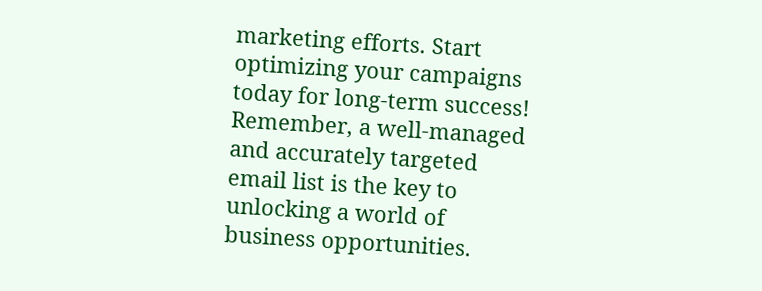marketing efforts. Start optimizing your campaigns today for long-term success! Remember, a well-managed and accurately targeted email list is the key to unlocking a world of business opportunities.